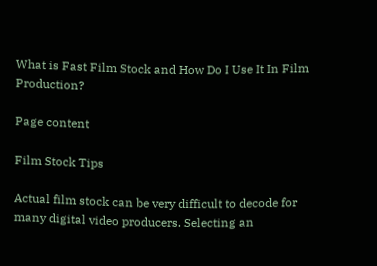What is Fast Film Stock and How Do I Use It In Film Production?

Page content

Film Stock Tips

Actual film stock can be very difficult to decode for many digital video producers. Selecting an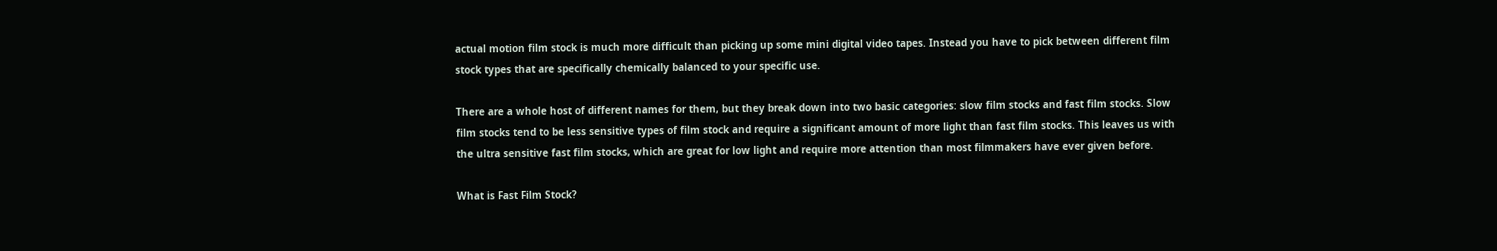actual motion film stock is much more difficult than picking up some mini digital video tapes. Instead you have to pick between different film stock types that are specifically chemically balanced to your specific use.

There are a whole host of different names for them, but they break down into two basic categories: slow film stocks and fast film stocks. Slow film stocks tend to be less sensitive types of film stock and require a significant amount of more light than fast film stocks. This leaves us with the ultra sensitive fast film stocks, which are great for low light and require more attention than most filmmakers have ever given before.

What is Fast Film Stock?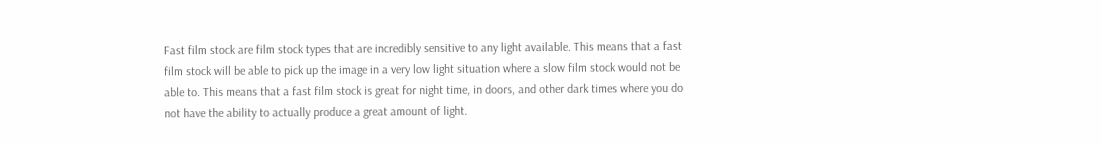Fast film stock are film stock types that are incredibly sensitive to any light available. This means that a fast film stock will be able to pick up the image in a very low light situation where a slow film stock would not be able to. This means that a fast film stock is great for night time, in doors, and other dark times where you do not have the ability to actually produce a great amount of light.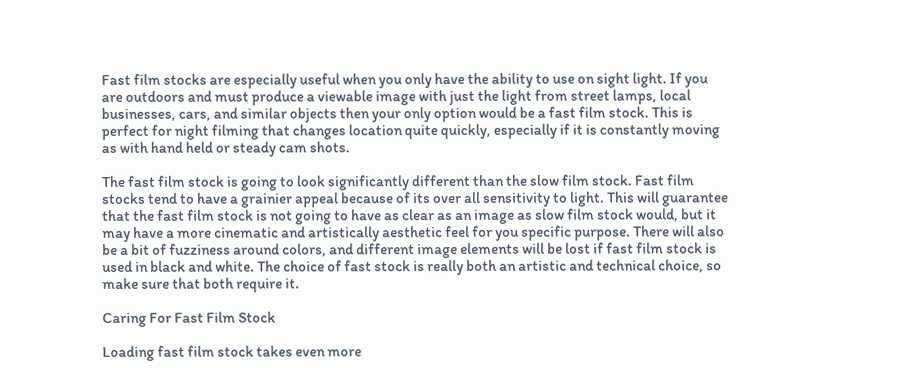Fast film stocks are especially useful when you only have the ability to use on sight light. If you are outdoors and must produce a viewable image with just the light from street lamps, local businesses, cars, and similar objects then your only option would be a fast film stock. This is perfect for night filming that changes location quite quickly, especially if it is constantly moving as with hand held or steady cam shots.

The fast film stock is going to look significantly different than the slow film stock. Fast film stocks tend to have a grainier appeal because of its over all sensitivity to light. This will guarantee that the fast film stock is not going to have as clear as an image as slow film stock would, but it may have a more cinematic and artistically aesthetic feel for you specific purpose. There will also be a bit of fuzziness around colors, and different image elements will be lost if fast film stock is used in black and white. The choice of fast stock is really both an artistic and technical choice, so make sure that both require it.

Caring For Fast Film Stock

Loading fast film stock takes even more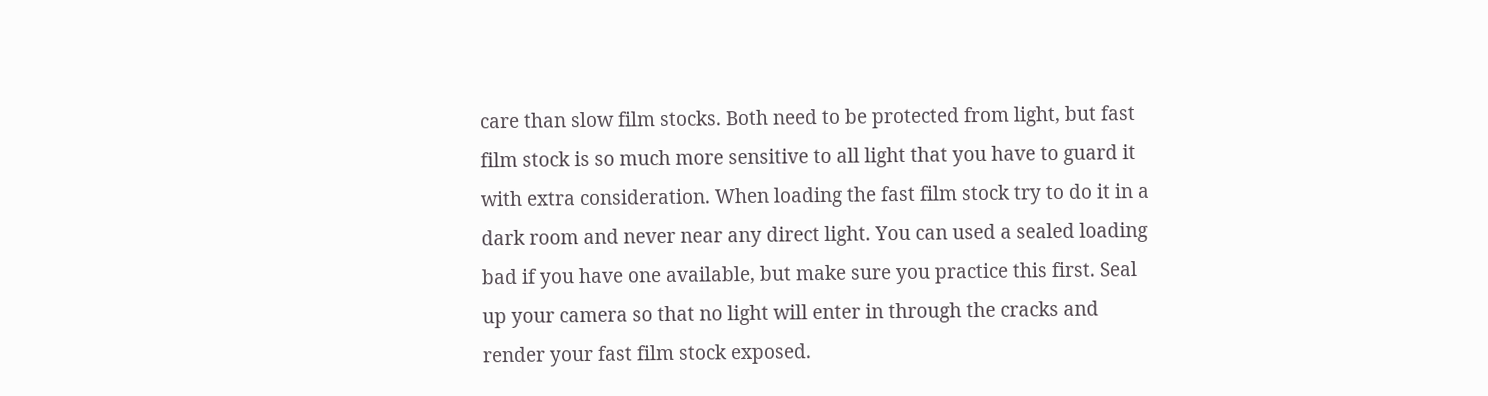care than slow film stocks. Both need to be protected from light, but fast film stock is so much more sensitive to all light that you have to guard it with extra consideration. When loading the fast film stock try to do it in a dark room and never near any direct light. You can used a sealed loading bad if you have one available, but make sure you practice this first. Seal up your camera so that no light will enter in through the cracks and render your fast film stock exposed.